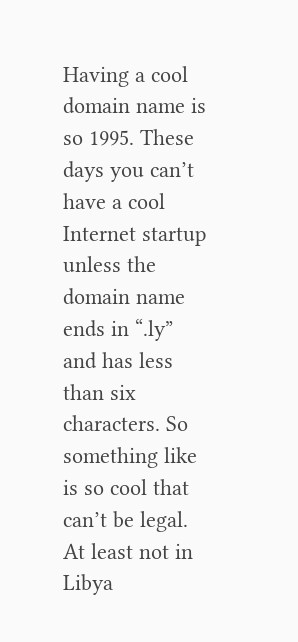Having a cool domain name is so 1995. These days you can’t have a cool Internet startup unless the domain name ends in “.ly” and has less than six characters. So something like is so cool that can’t be legal. At least not in Libya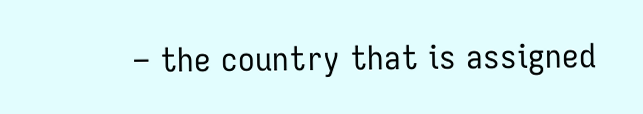– the country that is assigned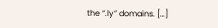the “.ly” domains. […]